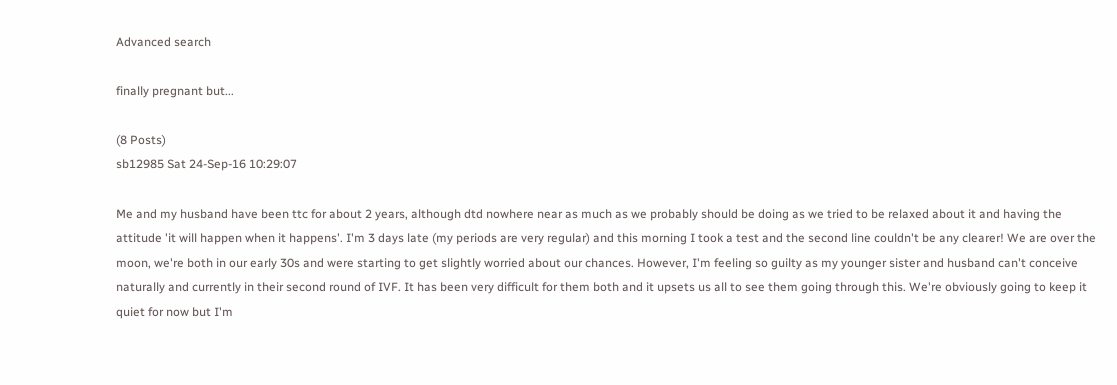Advanced search

finally pregnant but...

(8 Posts)
sb12985 Sat 24-Sep-16 10:29:07

Me and my husband have been ttc for about 2 years, although dtd nowhere near as much as we probably should be doing as we tried to be relaxed about it and having the attitude 'it will happen when it happens'. I'm 3 days late (my periods are very regular) and this morning I took a test and the second line couldn't be any clearer! We are over the moon, we're both in our early 30s and were starting to get slightly worried about our chances. However, I'm feeling so guilty as my younger sister and husband can't conceive naturally and currently in their second round of IVF. It has been very difficult for them both and it upsets us all to see them going through this. We're obviously going to keep it quiet for now but I'm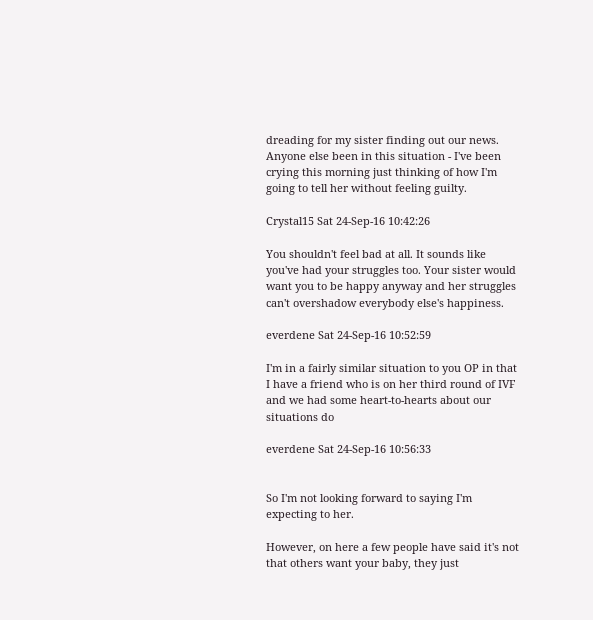dreading for my sister finding out our news. Anyone else been in this situation - I've been crying this morning just thinking of how I'm going to tell her without feeling guilty.

Crystal15 Sat 24-Sep-16 10:42:26

You shouldn't feel bad at all. It sounds like you've had your struggles too. Your sister would want you to be happy anyway and her struggles can't overshadow everybody else's happiness.

everdene Sat 24-Sep-16 10:52:59

I'm in a fairly similar situation to you OP in that I have a friend who is on her third round of IVF and we had some heart-to-hearts about our situations do

everdene Sat 24-Sep-16 10:56:33


So I'm not looking forward to saying I'm expecting to her.

However, on here a few people have said it's not that others want your baby, they just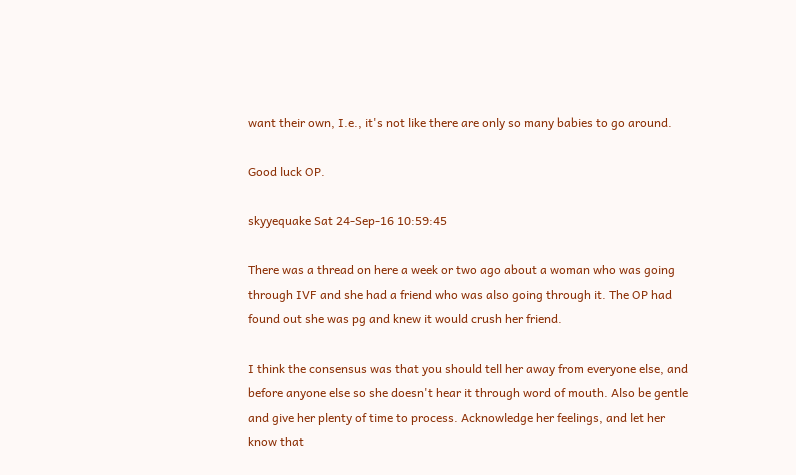want their own, I.e., it's not like there are only so many babies to go around.

Good luck OP.

skyyequake Sat 24-Sep-16 10:59:45

There was a thread on here a week or two ago about a woman who was going through IVF and she had a friend who was also going through it. The OP had found out she was pg and knew it would crush her friend.

I think the consensus was that you should tell her away from everyone else, and before anyone else so she doesn't hear it through word of mouth. Also be gentle and give her plenty of time to process. Acknowledge her feelings, and let her know that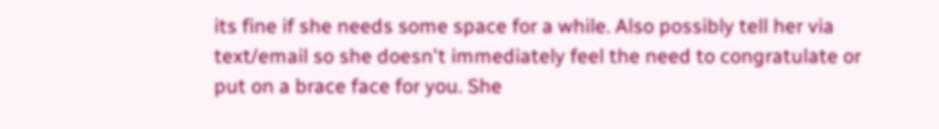its fine if she needs some space for a while. Also possibly tell her via text/email so she doesn't immediately feel the need to congratulate or put on a brace face for you. She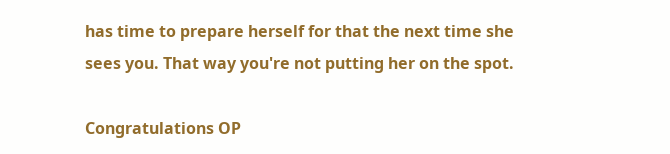has time to prepare herself for that the next time she sees you. That way you're not putting her on the spot.

Congratulations OP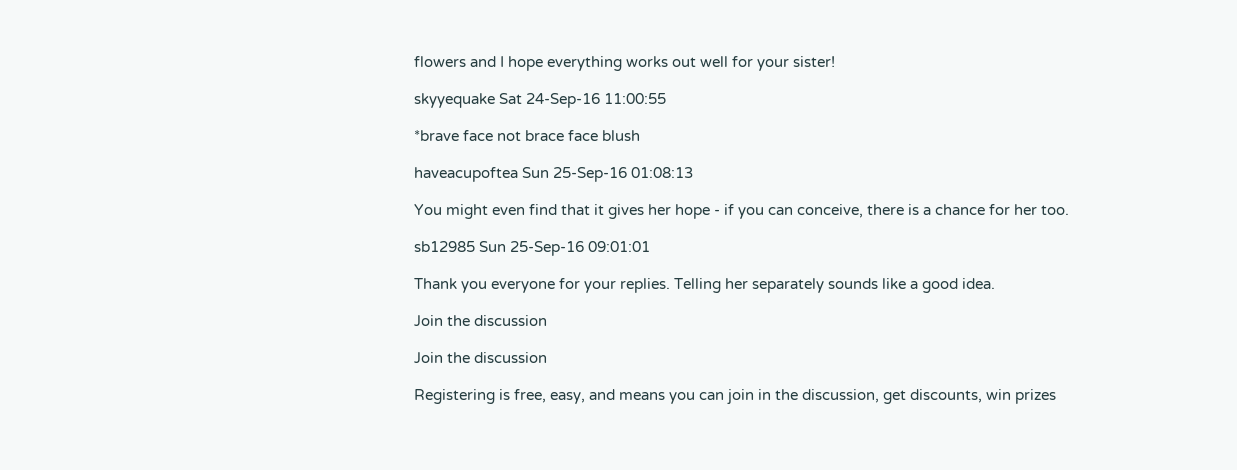flowers and I hope everything works out well for your sister!

skyyequake Sat 24-Sep-16 11:00:55

*brave face not brace face blush

haveacupoftea Sun 25-Sep-16 01:08:13

You might even find that it gives her hope - if you can conceive, there is a chance for her too.

sb12985 Sun 25-Sep-16 09:01:01

Thank you everyone for your replies. Telling her separately sounds like a good idea.

Join the discussion

Join the discussion

Registering is free, easy, and means you can join in the discussion, get discounts, win prizes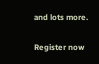and lots more.

Register now